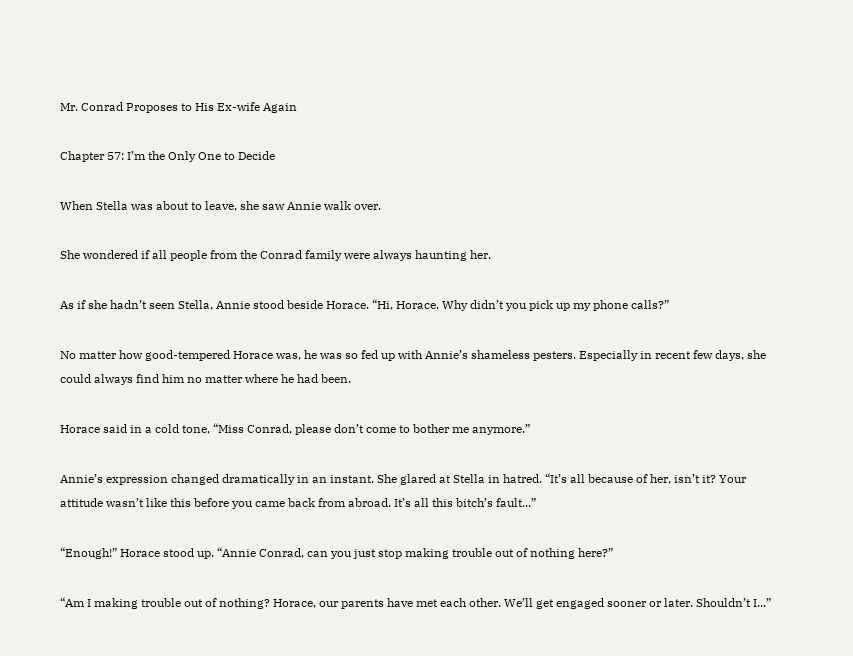Mr. Conrad Proposes to His Ex-wife Again

Chapter 57: I’m the Only One to Decide

When Stella was about to leave, she saw Annie walk over.

She wondered if all people from the Conrad family were always haunting her.

As if she hadn’t seen Stella, Annie stood beside Horace. “Hi, Horace. Why didn’t you pick up my phone calls?”

No matter how good-tempered Horace was, he was so fed up with Annie’s shameless pesters. Especially in recent few days, she could always find him no matter where he had been.

Horace said in a cold tone, “Miss Conrad, please don’t come to bother me anymore.”

Annie’s expression changed dramatically in an instant. She glared at Stella in hatred. “It’s all because of her, isn’t it? Your attitude wasn’t like this before you came back from abroad. It’s all this bitch’s fault...”

“Enough!” Horace stood up. “Annie Conrad, can you just stop making trouble out of nothing here?”

“Am I making trouble out of nothing? Horace, our parents have met each other. We’ll get engaged sooner or later. Shouldn’t I...”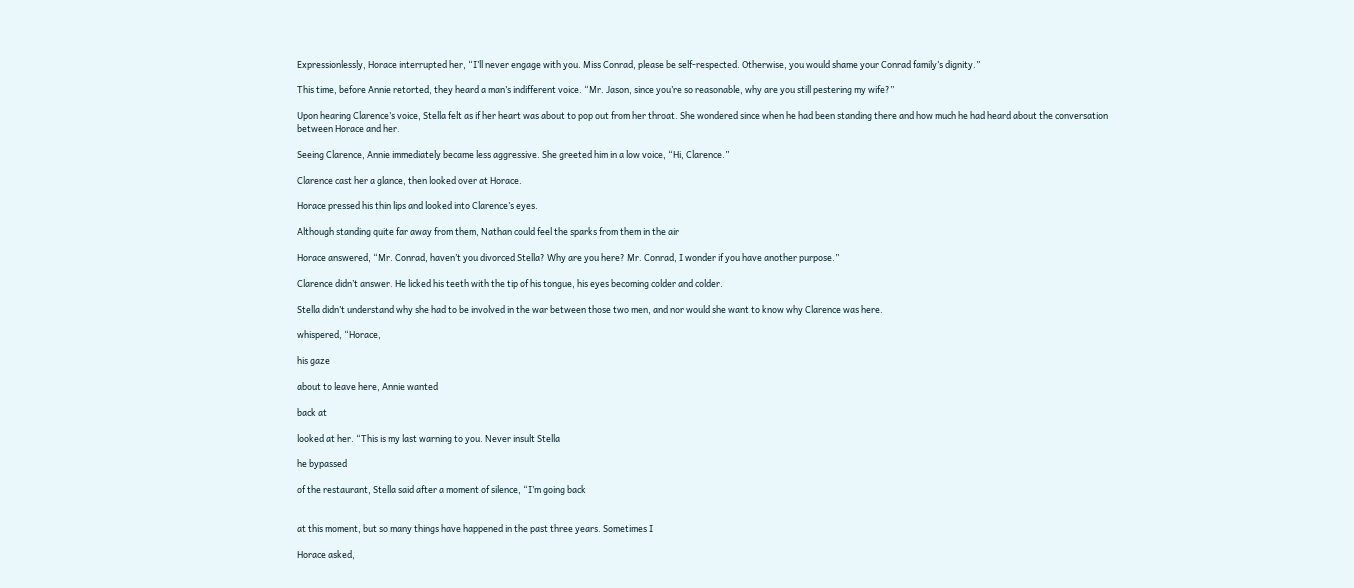Expressionlessly, Horace interrupted her, “I’ll never engage with you. Miss Conrad, please be self-respected. Otherwise, you would shame your Conrad family’s dignity.”

This time, before Annie retorted, they heard a man’s indifferent voice. “Mr. Jason, since you’re so reasonable, why are you still pestering my wife?”

Upon hearing Clarence’s voice, Stella felt as if her heart was about to pop out from her throat. She wondered since when he had been standing there and how much he had heard about the conversation between Horace and her.

Seeing Clarence, Annie immediately became less aggressive. She greeted him in a low voice, “Hi, Clarence.”

Clarence cast her a glance, then looked over at Horace.

Horace pressed his thin lips and looked into Clarence’s eyes.

Although standing quite far away from them, Nathan could feel the sparks from them in the air

Horace answered, “Mr. Conrad, haven’t you divorced Stella? Why are you here? Mr. Conrad, I wonder if you have another purpose.”

Clarence didn’t answer. He licked his teeth with the tip of his tongue, his eyes becoming colder and colder.

Stella didn’t understand why she had to be involved in the war between those two men, and nor would she want to know why Clarence was here.

whispered, “Horace,

his gaze

about to leave here, Annie wanted

back at

looked at her. “This is my last warning to you. Never insult Stella

he bypassed

of the restaurant, Stella said after a moment of silence, “I’m going back


at this moment, but so many things have happened in the past three years. Sometimes I

Horace asked,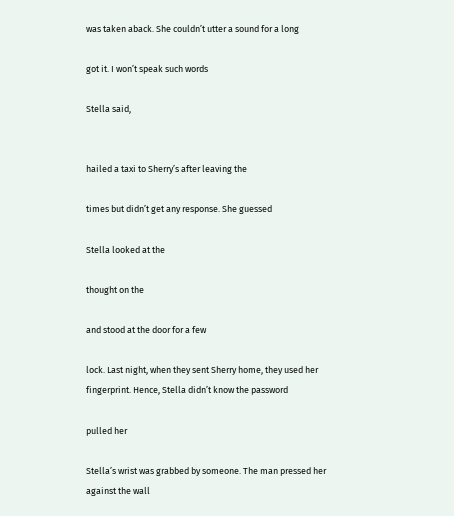was taken aback. She couldn’t utter a sound for a long

got it. I won’t speak such words

Stella said,


hailed a taxi to Sherry’s after leaving the

times but didn’t get any response. She guessed

Stella looked at the

thought on the

and stood at the door for a few

lock. Last night, when they sent Sherry home, they used her fingerprint. Hence, Stella didn’t know the password

pulled her

Stella’s wrist was grabbed by someone. The man pressed her against the wall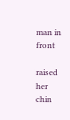man in front

raised her chin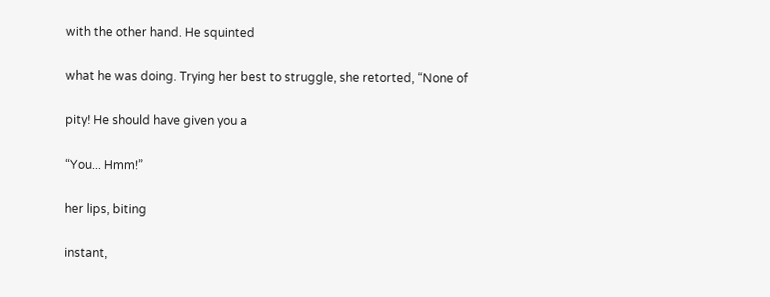with the other hand. He squinted

what he was doing. Trying her best to struggle, she retorted, “None of

pity! He should have given you a

“You... Hmm!”

her lips, biting

instant,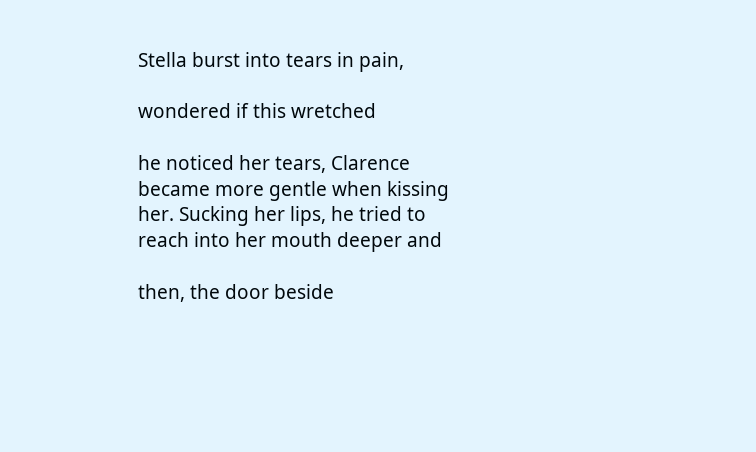Stella burst into tears in pain,

wondered if this wretched

he noticed her tears, Clarence became more gentle when kissing her. Sucking her lips, he tried to reach into her mouth deeper and

then, the door beside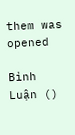them was opened

Bình Luận ()